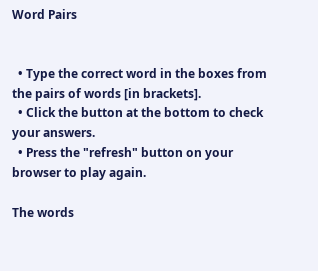Word Pairs


  • Type the correct word in the boxes from the pairs of words [in brackets].
  • Click the button at the bottom to check your answers.
  • Press the "refresh" button on your browser to play again.

The words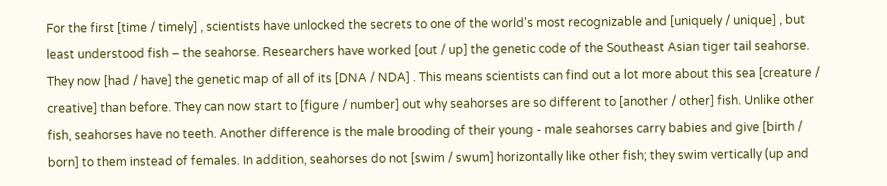For the first [time / timely] , scientists have unlocked the secrets to one of the world's most recognizable and [uniquely / unique] , but least understood fish – the seahorse. Researchers have worked [out / up] the genetic code of the Southeast Asian tiger tail seahorse. They now [had / have] the genetic map of all of its [DNA / NDA] . This means scientists can find out a lot more about this sea [creature / creative] than before. They can now start to [figure / number] out why seahorses are so different to [another / other] fish. Unlike other fish, seahorses have no teeth. Another difference is the male brooding of their young - male seahorses carry babies and give [birth / born] to them instead of females. In addition, seahorses do not [swim / swum] horizontally like other fish; they swim vertically (up and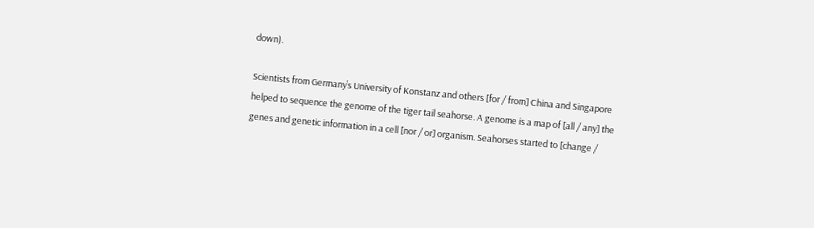down).

Scientists from Germany’s University of Konstanz and others [for / from] China and Singapore helped to sequence the genome of the tiger tail seahorse. A genome is a map of [all / any] the genes and genetic information in a cell [nor / or] organism. Seahorses started to [change /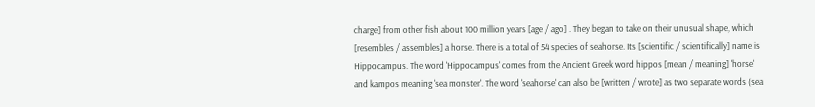charge] from other fish about 100 million years [age / ago] . They began to take on their unusual shape, which [resembles / assembles] a horse. There is a total of 54 species of seahorse. Its [scientific / scientifically] name is Hippocampus. The word 'Hippocampus' comes from the Ancient Greek word hippos [mean / meaning] 'horse' and kampos meaning 'sea monster'. The word 'seahorse' can also be [written / wrote] as two separate words (sea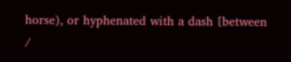horse), or hyphenated with a dash [between /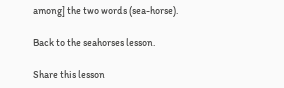among] the two words (sea-horse).

Back to the seahorses lesson.

Share this lesson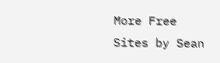More Free Sites by Sean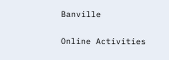Banville

Online Activities